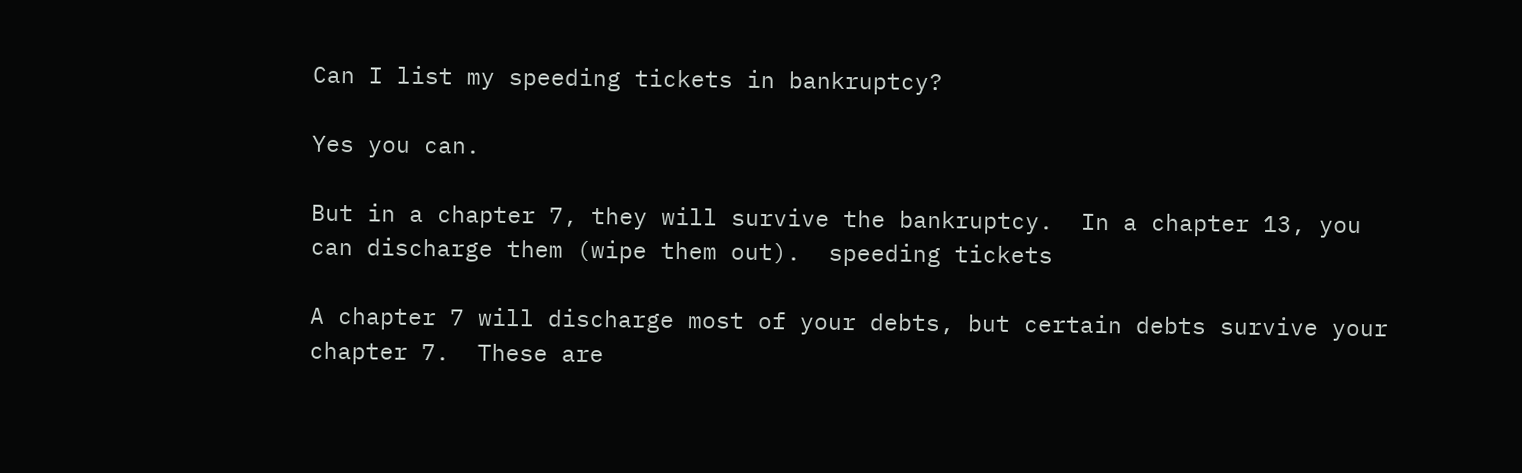Can I list my speeding tickets in bankruptcy?

Yes you can.

But in a chapter 7, they will survive the bankruptcy.  In a chapter 13, you can discharge them (wipe them out).  speeding tickets

A chapter 7 will discharge most of your debts, but certain debts survive your chapter 7.  These are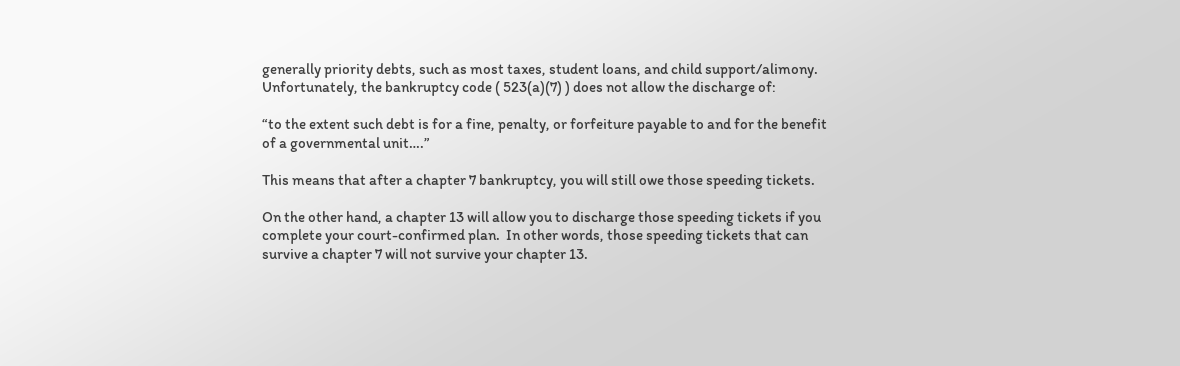generally priority debts, such as most taxes, student loans, and child support/alimony.  Unfortunately, the bankruptcy code ( 523(a)(7) ) does not allow the discharge of:

“to the extent such debt is for a fine, penalty, or forfeiture payable to and for the benefit of a governmental unit….”

This means that after a chapter 7 bankruptcy, you will still owe those speeding tickets.

On the other hand, a chapter 13 will allow you to discharge those speeding tickets if you complete your court-confirmed plan.  In other words, those speeding tickets that can survive a chapter 7 will not survive your chapter 13.